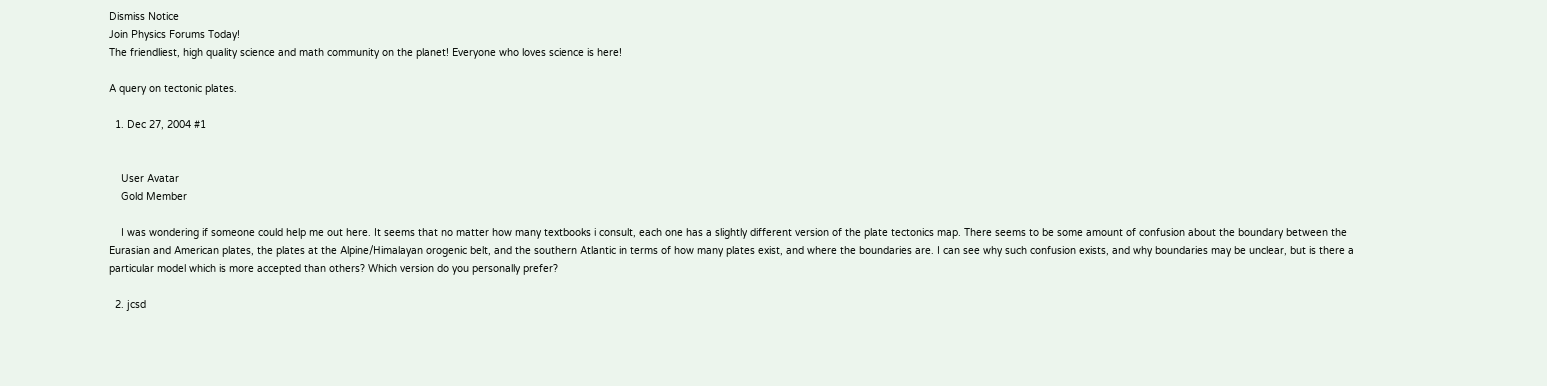Dismiss Notice
Join Physics Forums Today!
The friendliest, high quality science and math community on the planet! Everyone who loves science is here!

A query on tectonic plates.

  1. Dec 27, 2004 #1


    User Avatar
    Gold Member

    I was wondering if someone could help me out here. It seems that no matter how many textbooks i consult, each one has a slightly different version of the plate tectonics map. There seems to be some amount of confusion about the boundary between the Eurasian and American plates, the plates at the Alpine/Himalayan orogenic belt, and the southern Atlantic in terms of how many plates exist, and where the boundaries are. I can see why such confusion exists, and why boundaries may be unclear, but is there a particular model which is more accepted than others? Which version do you personally prefer?

  2. jcsd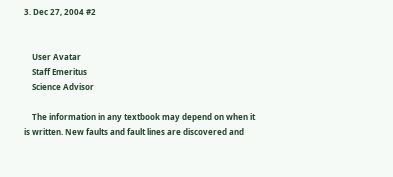3. Dec 27, 2004 #2


    User Avatar
    Staff Emeritus
    Science Advisor

    The information in any textbook may depend on when it is written. New faults and fault lines are discovered and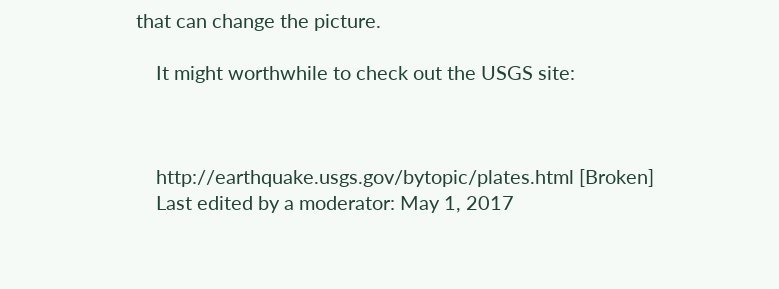that can change the picture.

    It might worthwhile to check out the USGS site:



    http://earthquake.usgs.gov/bytopic/plates.html [Broken]
    Last edited by a moderator: May 1, 2017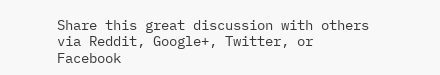Share this great discussion with others via Reddit, Google+, Twitter, or Facebook